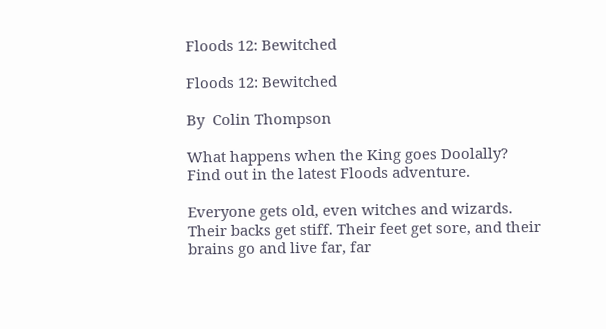Floods 12: Bewitched

Floods 12: Bewitched

By  Colin Thompson

What happens when the King goes Doolally? Find out in the latest Floods adventure.

Everyone gets old, even witches and wizards. Their backs get stiff. Their feet get sore, and their brains go and live far, far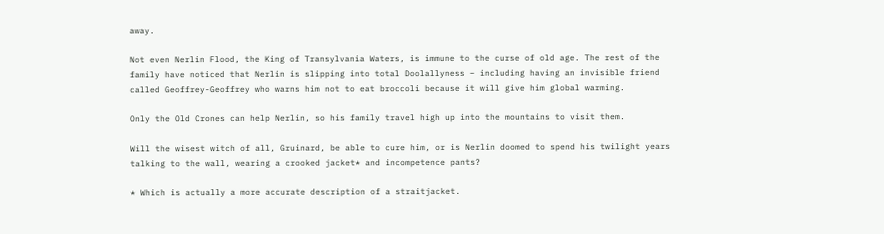away.

Not even Nerlin Flood, the King of Transylvania Waters, is immune to the curse of old age. The rest of the family have noticed that Nerlin is slipping into total Doolallyness – including having an invisible friend called Geoffrey-Geoffrey who warns him not to eat broccoli because it will give him global warming.

Only the Old Crones can help Nerlin, so his family travel high up into the mountains to visit them.

Will the wisest witch of all, Gruinard, be able to cure him, or is Nerlin doomed to spend his twilight years talking to the wall, wearing a crooked jacket* and incompetence pants?

* Which is actually a more accurate description of a straitjacket.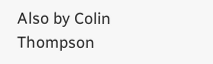Also by Colin Thompson